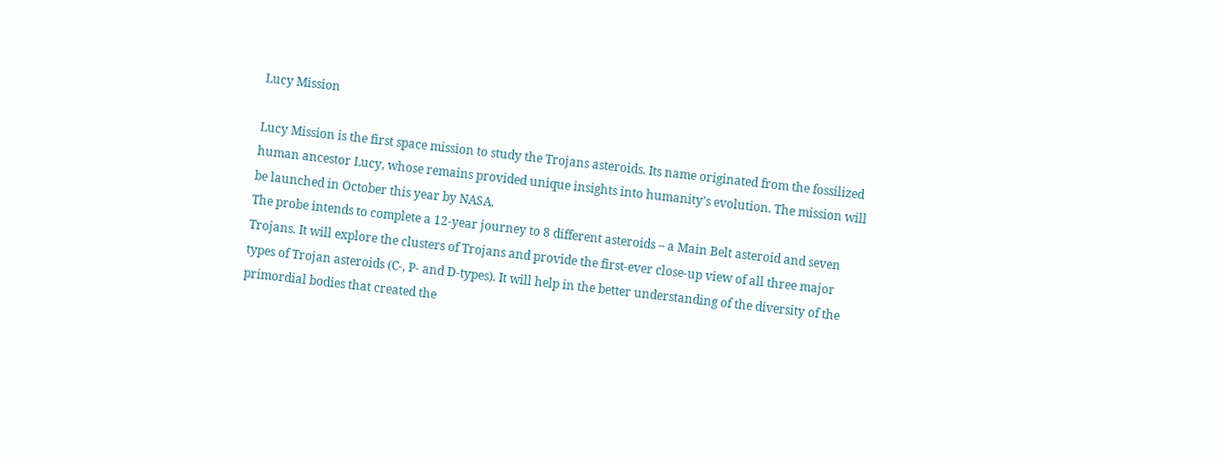Lucy Mission

Lucy Mission is the first space mission to study the Trojans asteroids. Its name originated from the fossilized human ancestor Lucy, whose remains provided unique insights into humanity’s evolution. The mission will be launched in October this year by NASA.
The probe intends to complete a 12-year journey to 8 different asteroids – a Main Belt asteroid and seven Trojans. It will explore the clusters of Trojans and provide the first-ever close-up view of all three major types of Trojan asteroids (C-, P- and D-types). It will help in the better understanding of the diversity of the primordial bodies that created the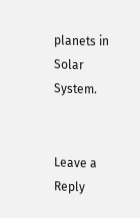planets in Solar System.


Leave a Reply